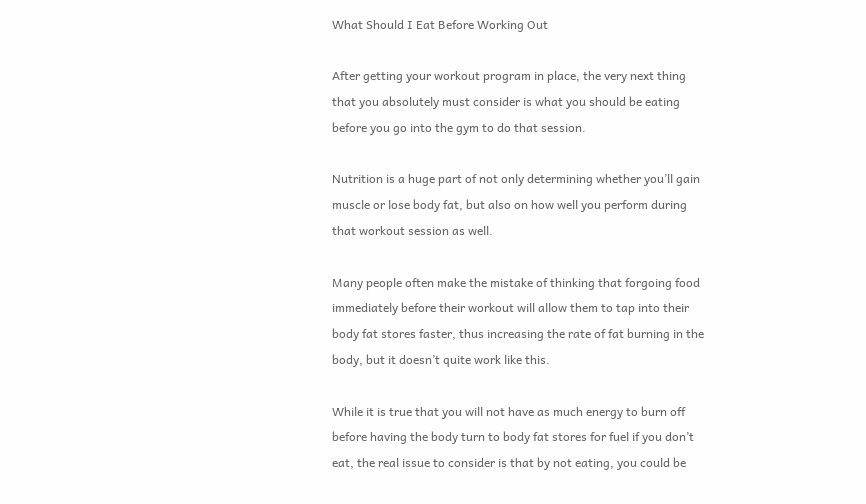What Should I Eat Before Working Out

After getting your workout program in place, the very next thing that you absolutely must consider is what you should be eating before you go into the gym to do that session.

Nutrition is a huge part of not only determining whether you’ll gain muscle or lose body fat, but also on how well you perform during that workout session as well.

Many people often make the mistake of thinking that forgoing food immediately before their workout will allow them to tap into their body fat stores faster, thus increasing the rate of fat burning in the body, but it doesn’t quite work like this.

While it is true that you will not have as much energy to burn off before having the body turn to body fat stores for fuel if you don’t eat, the real issue to consider is that by not eating, you could be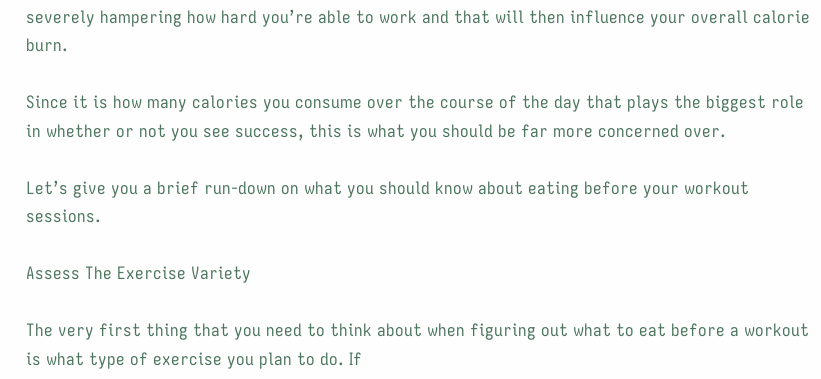severely hampering how hard you’re able to work and that will then influence your overall calorie burn.

Since it is how many calories you consume over the course of the day that plays the biggest role in whether or not you see success, this is what you should be far more concerned over.

Let’s give you a brief run-down on what you should know about eating before your workout sessions.

Assess The Exercise Variety

The very first thing that you need to think about when figuring out what to eat before a workout is what type of exercise you plan to do. If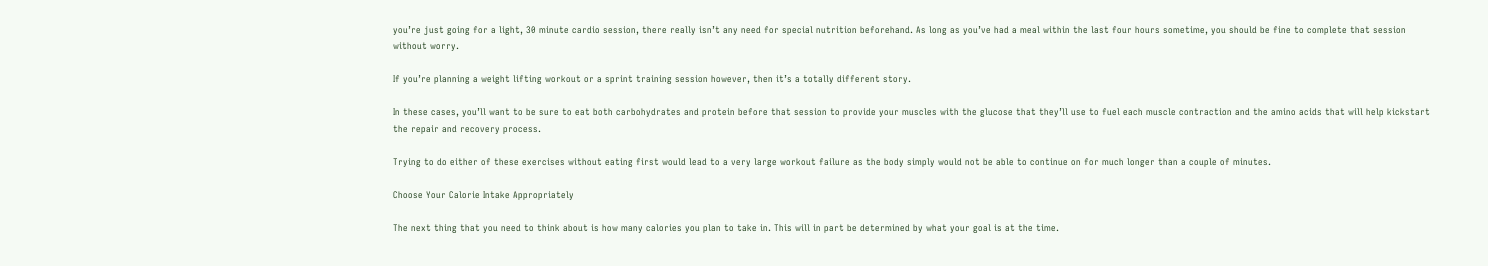you’re just going for a light, 30 minute cardio session, there really isn’t any need for special nutrition beforehand. As long as you’ve had a meal within the last four hours sometime, you should be fine to complete that session without worry.

If you’re planning a weight lifting workout or a sprint training session however, then it’s a totally different story.

In these cases, you’ll want to be sure to eat both carbohydrates and protein before that session to provide your muscles with the glucose that they’ll use to fuel each muscle contraction and the amino acids that will help kickstart the repair and recovery process.

Trying to do either of these exercises without eating first would lead to a very large workout failure as the body simply would not be able to continue on for much longer than a couple of minutes.

Choose Your Calorie Intake Appropriately

The next thing that you need to think about is how many calories you plan to take in. This will in part be determined by what your goal is at the time.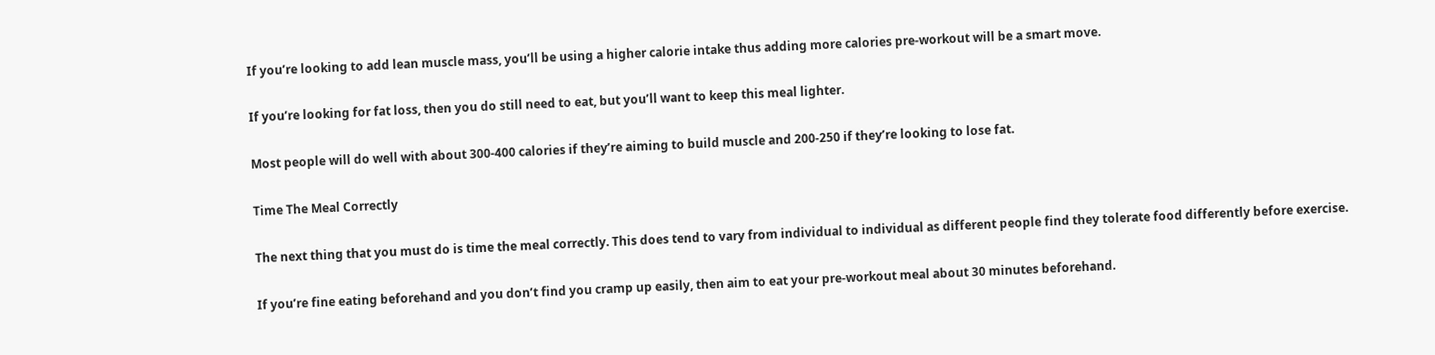If you’re looking to add lean muscle mass, you’ll be using a higher calorie intake thus adding more calories pre-workout will be a smart move.

If you’re looking for fat loss, then you do still need to eat, but you’ll want to keep this meal lighter.

Most people will do well with about 300-400 calories if they’re aiming to build muscle and 200-250 if they’re looking to lose fat.

Time The Meal Correctly

The next thing that you must do is time the meal correctly. This does tend to vary from individual to individual as different people find they tolerate food differently before exercise.

If you’re fine eating beforehand and you don’t find you cramp up easily, then aim to eat your pre-workout meal about 30 minutes beforehand.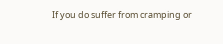If you do suffer from cramping or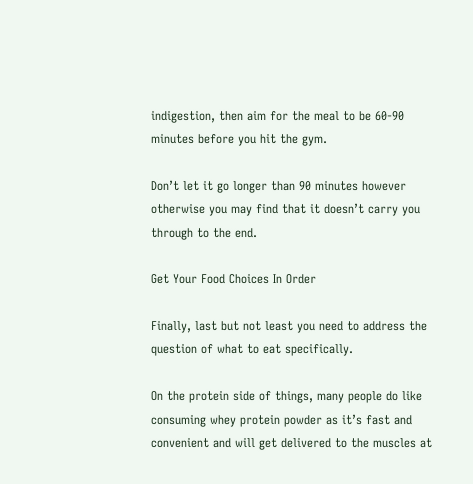indigestion, then aim for the meal to be 60-90 minutes before you hit the gym.

Don’t let it go longer than 90 minutes however otherwise you may find that it doesn’t carry you through to the end.

Get Your Food Choices In Order

Finally, last but not least you need to address the question of what to eat specifically.

On the protein side of things, many people do like consuming whey protein powder as it’s fast and convenient and will get delivered to the muscles at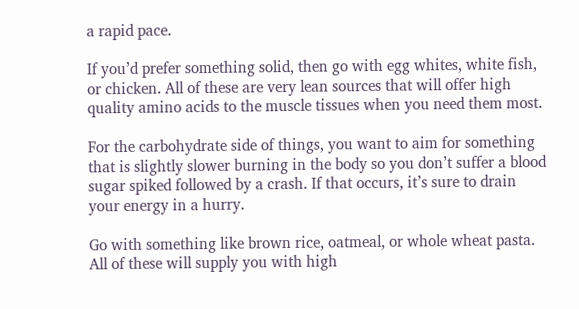a rapid pace.

If you’d prefer something solid, then go with egg whites, white fish, or chicken. All of these are very lean sources that will offer high quality amino acids to the muscle tissues when you need them most.

For the carbohydrate side of things, you want to aim for something that is slightly slower burning in the body so you don’t suffer a blood sugar spiked followed by a crash. If that occurs, it’s sure to drain your energy in a hurry.

Go with something like brown rice, oatmeal, or whole wheat pasta. All of these will supply you with high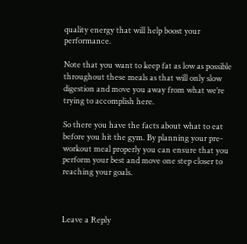quality energy that will help boost your performance.

Note that you want to keep fat as low as possible throughout these meals as that will only slow digestion and move you away from what we’re trying to accomplish here.

So there you have the facts about what to eat before you hit the gym. By planning your pre-workout meal properly you can ensure that you perform your best and move one step closer to reaching your goals.



Leave a Reply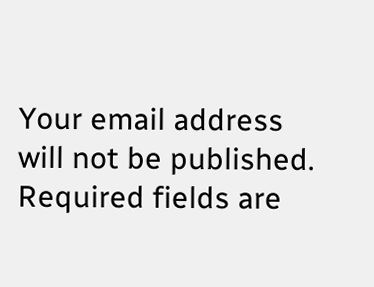Your email address will not be published. Required fields are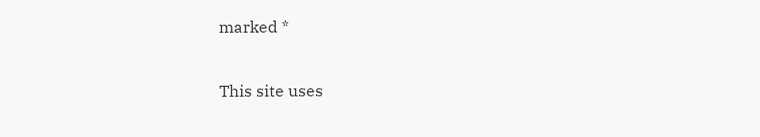marked *

This site uses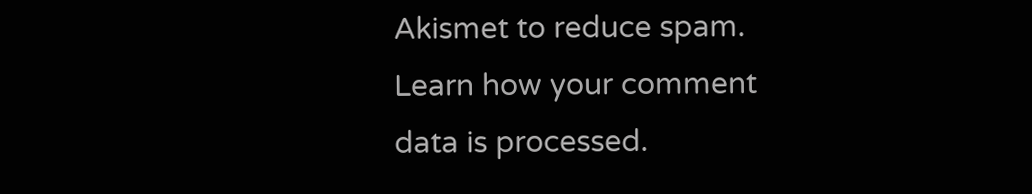Akismet to reduce spam. Learn how your comment data is processed.